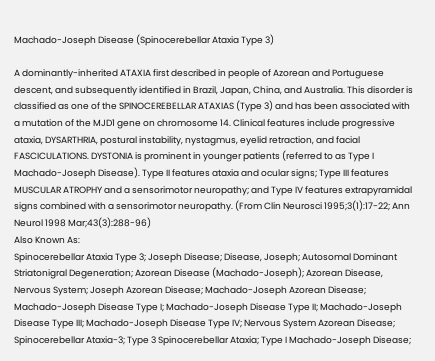Machado-Joseph Disease (Spinocerebellar Ataxia Type 3)

A dominantly-inherited ATAXIA first described in people of Azorean and Portuguese descent, and subsequently identified in Brazil, Japan, China, and Australia. This disorder is classified as one of the SPINOCEREBELLAR ATAXIAS (Type 3) and has been associated with a mutation of the MJD1 gene on chromosome 14. Clinical features include progressive ataxia, DYSARTHRIA, postural instability, nystagmus, eyelid retraction, and facial FASCICULATIONS. DYSTONIA is prominent in younger patients (referred to as Type I Machado-Joseph Disease). Type II features ataxia and ocular signs; Type III features MUSCULAR ATROPHY and a sensorimotor neuropathy; and Type IV features extrapyramidal signs combined with a sensorimotor neuropathy. (From Clin Neurosci 1995;3(1):17-22; Ann Neurol 1998 Mar;43(3):288-96)
Also Known As:
Spinocerebellar Ataxia Type 3; Joseph Disease; Disease, Joseph; Autosomal Dominant Striatonigral Degeneration; Azorean Disease (Machado-Joseph); Azorean Disease, Nervous System; Joseph Azorean Disease; Machado-Joseph Azorean Disease; Machado-Joseph Disease Type I; Machado-Joseph Disease Type II; Machado-Joseph Disease Type III; Machado-Joseph Disease Type IV; Nervous System Azorean Disease; Spinocerebellar Ataxia-3; Type 3 Spinocerebellar Ataxia; Type I Machado-Joseph Disease;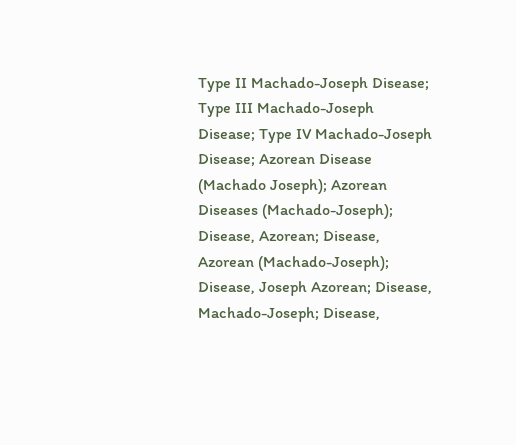Type II Machado-Joseph Disease; Type III Machado-Joseph Disease; Type IV Machado-Joseph Disease; Azorean Disease (Machado Joseph); Azorean Diseases (Machado-Joseph); Disease, Azorean; Disease, Azorean (Machado-Joseph); Disease, Joseph Azorean; Disease, Machado-Joseph; Disease,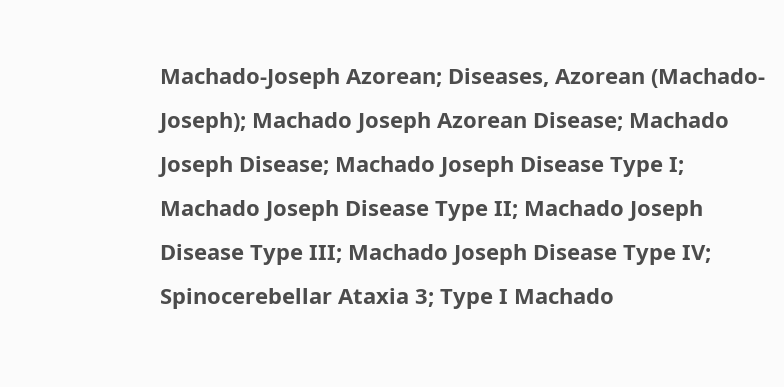Machado-Joseph Azorean; Diseases, Azorean (Machado-Joseph); Machado Joseph Azorean Disease; Machado Joseph Disease; Machado Joseph Disease Type I; Machado Joseph Disease Type II; Machado Joseph Disease Type III; Machado Joseph Disease Type IV; Spinocerebellar Ataxia 3; Type I Machado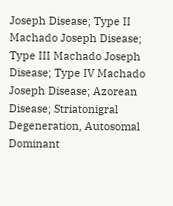Joseph Disease; Type II Machado Joseph Disease; Type III Machado Joseph Disease; Type IV Machado Joseph Disease; Azorean Disease; Striatonigral Degeneration, Autosomal Dominant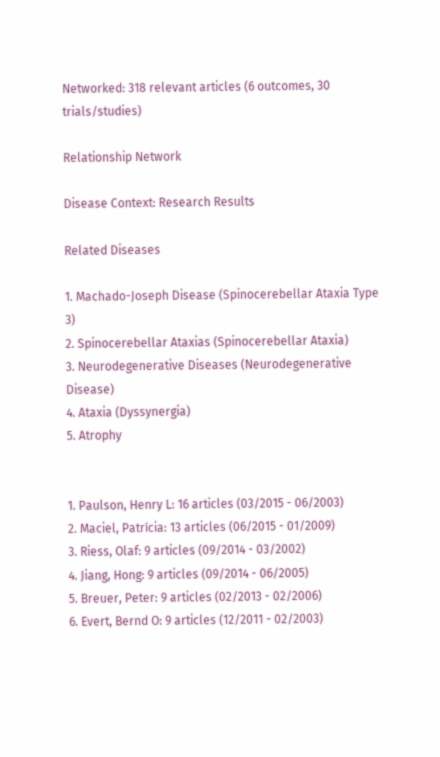Networked: 318 relevant articles (6 outcomes, 30 trials/studies)

Relationship Network

Disease Context: Research Results

Related Diseases

1. Machado-Joseph Disease (Spinocerebellar Ataxia Type 3)
2. Spinocerebellar Ataxias (Spinocerebellar Ataxia)
3. Neurodegenerative Diseases (Neurodegenerative Disease)
4. Ataxia (Dyssynergia)
5. Atrophy


1. Paulson, Henry L: 16 articles (03/2015 - 06/2003)
2. Maciel, Patrícia: 13 articles (06/2015 - 01/2009)
3. Riess, Olaf: 9 articles (09/2014 - 03/2002)
4. Jiang, Hong: 9 articles (09/2014 - 06/2005)
5. Breuer, Peter: 9 articles (02/2013 - 02/2006)
6. Evert, Bernd O: 9 articles (12/2011 - 02/2003)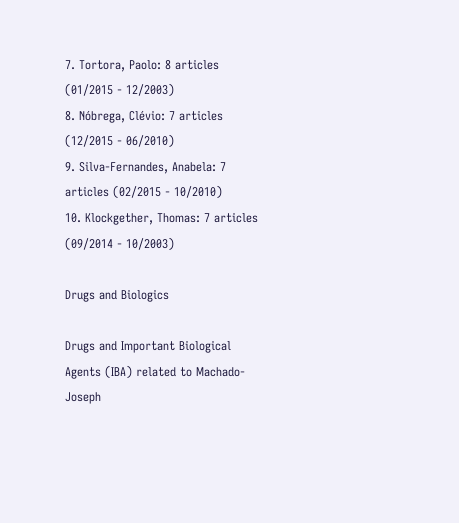7. Tortora, Paolo: 8 articles (01/2015 - 12/2003)
8. Nóbrega, Clévio: 7 articles (12/2015 - 06/2010)
9. Silva-Fernandes, Anabela: 7 articles (02/2015 - 10/2010)
10. Klockgether, Thomas: 7 articles (09/2014 - 10/2003)

Drugs and Biologics

Drugs and Important Biological Agents (IBA) related to Machado-Joseph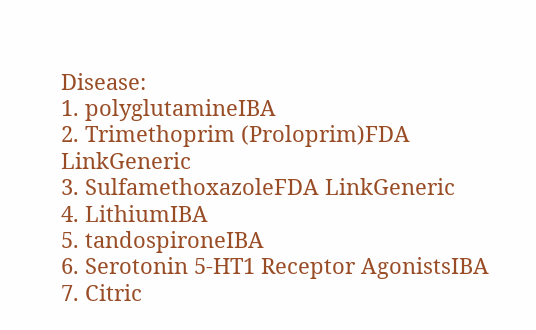Disease:
1. polyglutamineIBA
2. Trimethoprim (Proloprim)FDA LinkGeneric
3. SulfamethoxazoleFDA LinkGeneric
4. LithiumIBA
5. tandospironeIBA
6. Serotonin 5-HT1 Receptor AgonistsIBA
7. Citric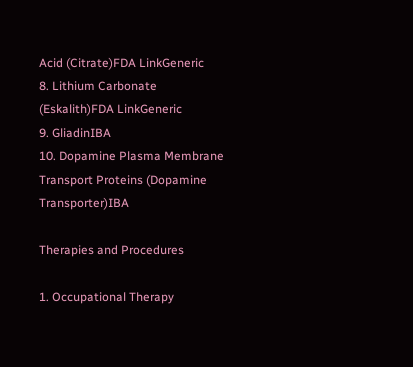Acid (Citrate)FDA LinkGeneric
8. Lithium Carbonate (Eskalith)FDA LinkGeneric
9. GliadinIBA
10. Dopamine Plasma Membrane Transport Proteins (Dopamine Transporter)IBA

Therapies and Procedures

1. Occupational Therapy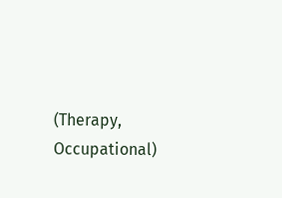(Therapy, Occupational)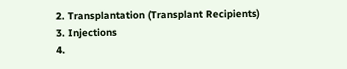2. Transplantation (Transplant Recipients)
3. Injections
4.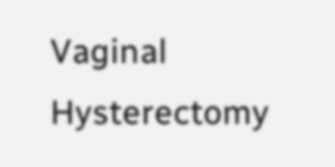Vaginal Hysterectomy